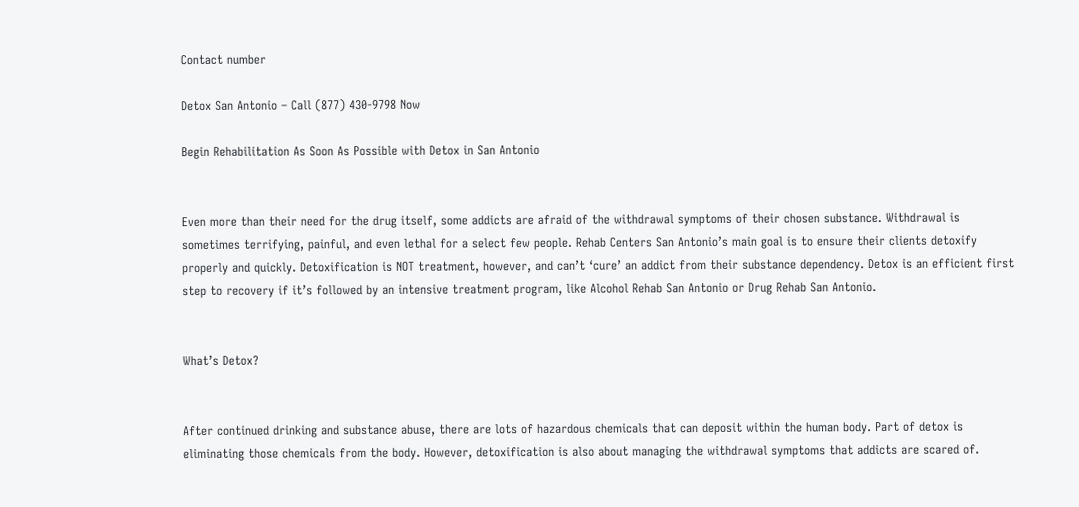Contact number

Detox San Antonio – Call (877) 430-9798 Now

Begin Rehabilitation As Soon As Possible with Detox in San Antonio


Even more than their need for the drug itself, some addicts are afraid of the withdrawal symptoms of their chosen substance. Withdrawal is sometimes terrifying, painful, and even lethal for a select few people. Rehab Centers San Antonio’s main goal is to ensure their clients detoxify properly and quickly. Detoxification is NOT treatment, however, and can’t ‘cure’ an addict from their substance dependency. Detox is an efficient first step to recovery if it’s followed by an intensive treatment program, like Alcohol Rehab San Antonio or Drug Rehab San Antonio.


What’s Detox?


After continued drinking and substance abuse, there are lots of hazardous chemicals that can deposit within the human body. Part of detox is eliminating those chemicals from the body. However, detoxification is also about managing the withdrawal symptoms that addicts are scared of.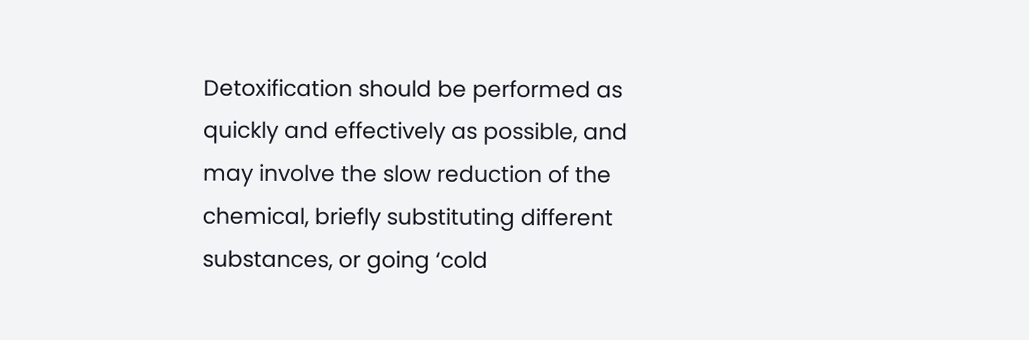Detoxification should be performed as quickly and effectively as possible, and may involve the slow reduction of the chemical, briefly substituting different substances, or going ‘cold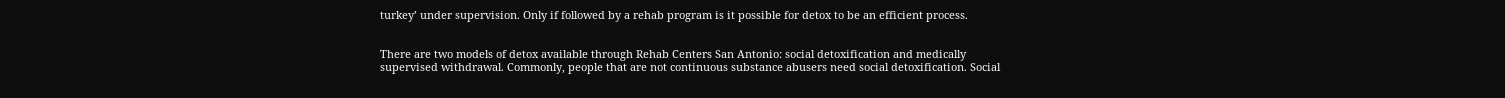turkey’ under supervision. Only if followed by a rehab program is it possible for detox to be an efficient process.


There are two models of detox available through Rehab Centers San Antonio: social detoxification and medically supervised withdrawal. Commonly, people that are not continuous substance abusers need social detoxification. Social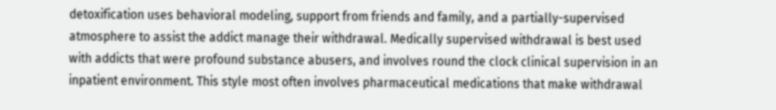detoxification uses behavioral modeling, support from friends and family, and a partially-supervised atmosphere to assist the addict manage their withdrawal. Medically supervised withdrawal is best used with addicts that were profound substance abusers, and involves round the clock clinical supervision in an inpatient environment. This style most often involves pharmaceutical medications that make withdrawal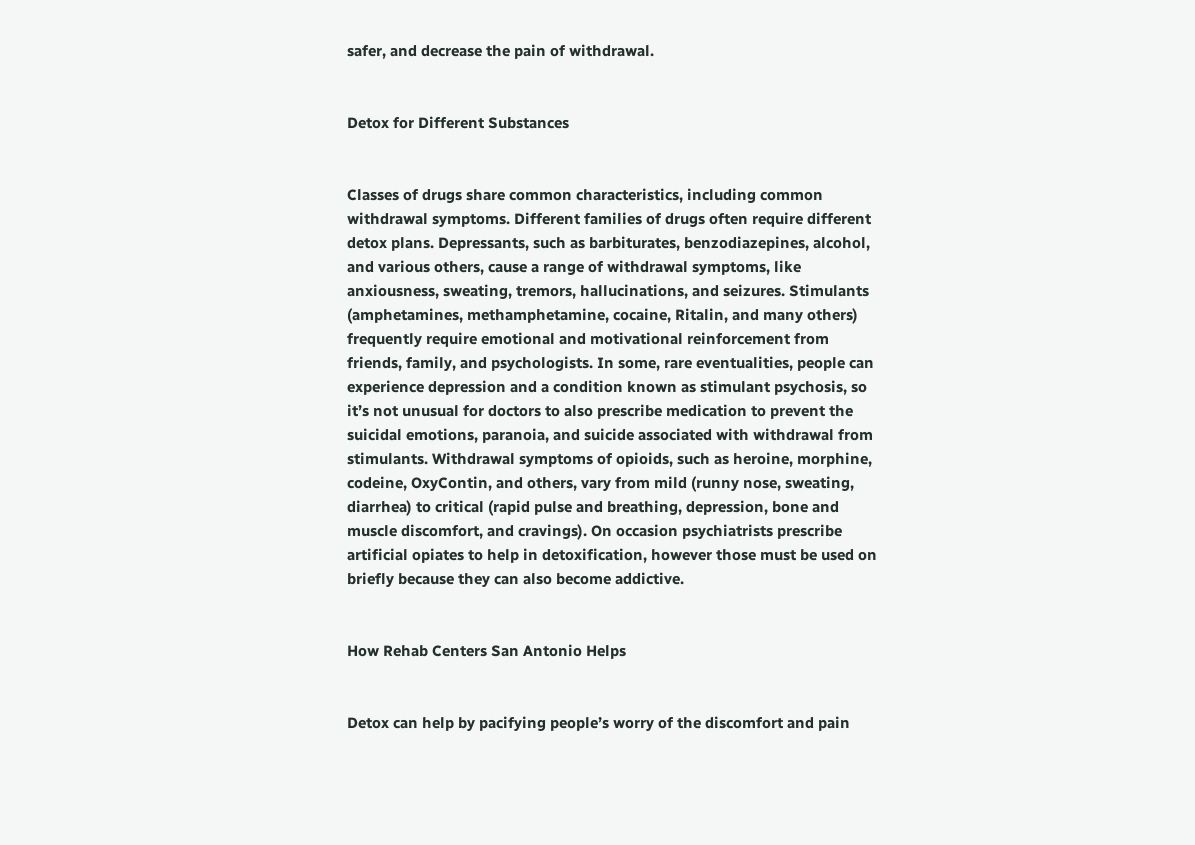safer, and decrease the pain of withdrawal.


Detox for Different Substances


Classes of drugs share common characteristics, including common withdrawal symptoms. Different families of drugs often require different detox plans. Depressants, such as barbiturates, benzodiazepines, alcohol, and various others, cause a range of withdrawal symptoms, like anxiousness, sweating, tremors, hallucinations, and seizures. Stimulants (amphetamines, methamphetamine, cocaine, Ritalin, and many others) frequently require emotional and motivational reinforcement from friends, family, and psychologists. In some, rare eventualities, people can experience depression and a condition known as stimulant psychosis, so it’s not unusual for doctors to also prescribe medication to prevent the suicidal emotions, paranoia, and suicide associated with withdrawal from stimulants. Withdrawal symptoms of opioids, such as heroine, morphine, codeine, OxyContin, and others, vary from mild (runny nose, sweating, diarrhea) to critical (rapid pulse and breathing, depression, bone and muscle discomfort, and cravings). On occasion psychiatrists prescribe artificial opiates to help in detoxification, however those must be used on briefly because they can also become addictive.


How Rehab Centers San Antonio Helps


Detox can help by pacifying people’s worry of the discomfort and pain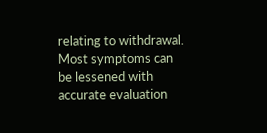relating to withdrawal. Most symptoms can be lessened with accurate evaluation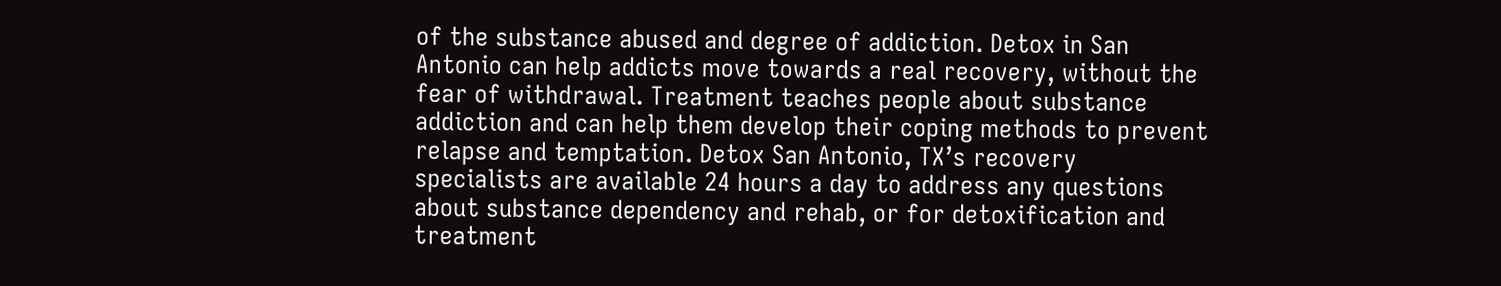of the substance abused and degree of addiction. Detox in San Antonio can help addicts move towards a real recovery, without the fear of withdrawal. Treatment teaches people about substance addiction and can help them develop their coping methods to prevent relapse and temptation. Detox San Antonio, TX’s recovery specialists are available 24 hours a day to address any questions about substance dependency and rehab, or for detoxification and treatment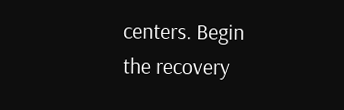centers. Begin the recovery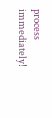process immediately!